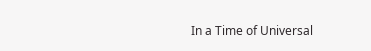In a Time of Universal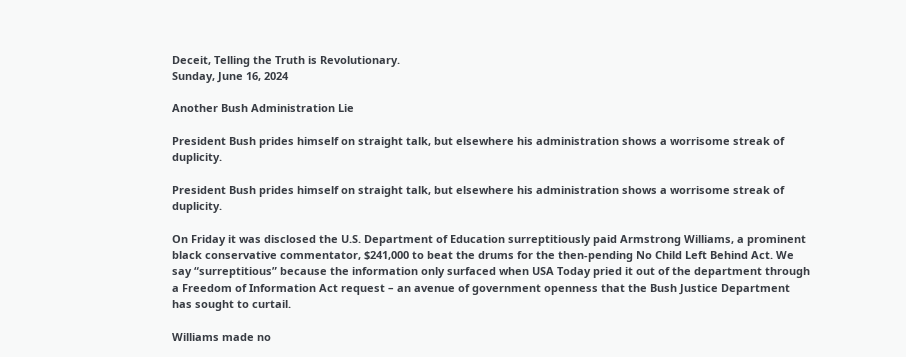Deceit, Telling the Truth is Revolutionary.
Sunday, June 16, 2024

Another Bush Administration Lie

President Bush prides himself on straight talk, but elsewhere his administration shows a worrisome streak of duplicity.

President Bush prides himself on straight talk, but elsewhere his administration shows a worrisome streak of duplicity.

On Friday it was disclosed the U.S. Department of Education surreptitiously paid Armstrong Williams, a prominent black conservative commentator, $241,000 to beat the drums for the then-pending No Child Left Behind Act. We say “surreptitious” because the information only surfaced when USA Today pried it out of the department through a Freedom of Information Act request – an avenue of government openness that the Bush Justice Department has sought to curtail.

Williams made no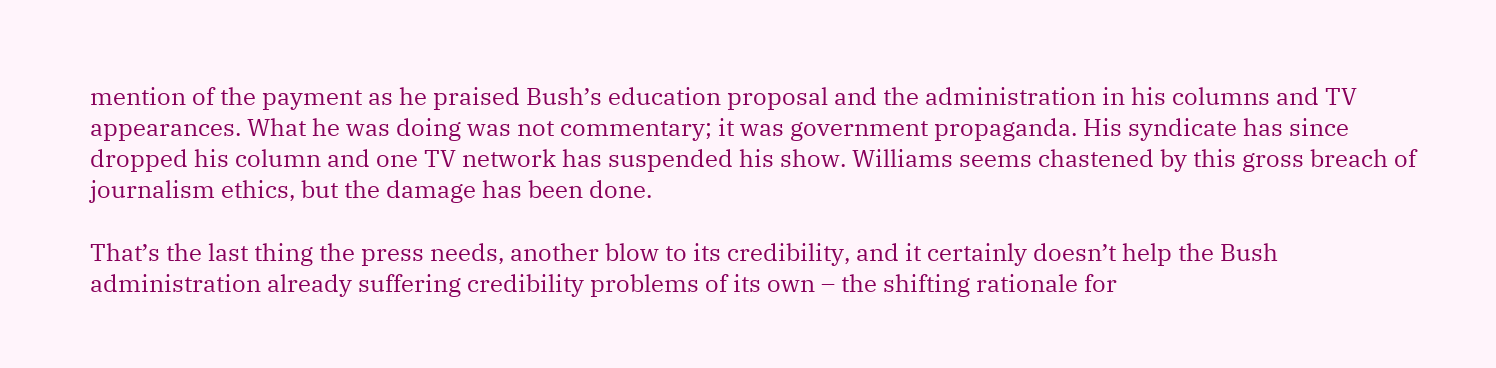mention of the payment as he praised Bush’s education proposal and the administration in his columns and TV appearances. What he was doing was not commentary; it was government propaganda. His syndicate has since dropped his column and one TV network has suspended his show. Williams seems chastened by this gross breach of journalism ethics, but the damage has been done.

That’s the last thing the press needs, another blow to its credibility, and it certainly doesn’t help the Bush administration already suffering credibility problems of its own – the shifting rationale for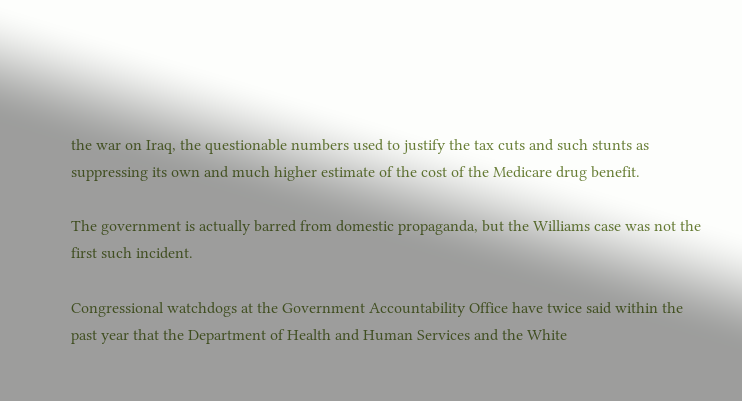the war on Iraq, the questionable numbers used to justify the tax cuts and such stunts as suppressing its own and much higher estimate of the cost of the Medicare drug benefit.

The government is actually barred from domestic propaganda, but the Williams case was not the first such incident.

Congressional watchdogs at the Government Accountability Office have twice said within the past year that the Department of Health and Human Services and the White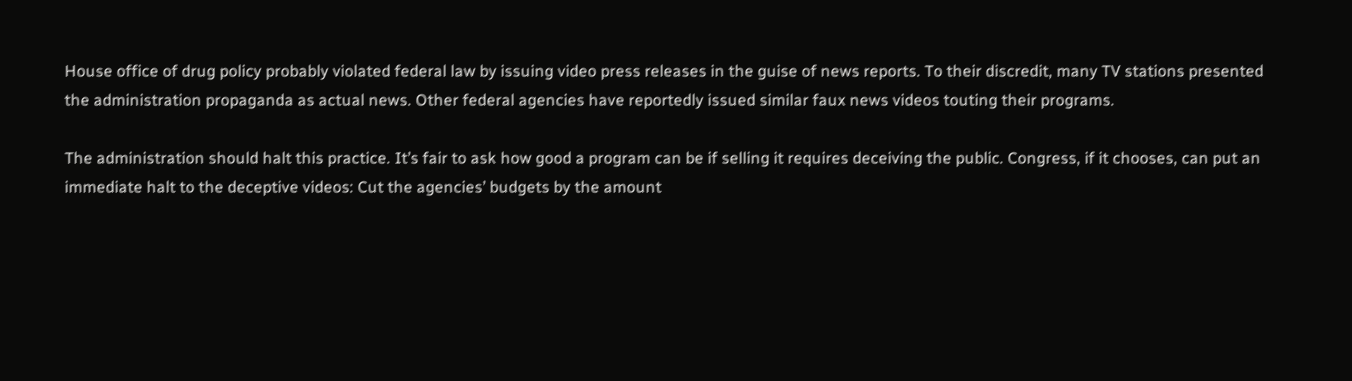House office of drug policy probably violated federal law by issuing video press releases in the guise of news reports. To their discredit, many TV stations presented the administration propaganda as actual news. Other federal agencies have reportedly issued similar faux news videos touting their programs.

The administration should halt this practice. It’s fair to ask how good a program can be if selling it requires deceiving the public. Congress, if it chooses, can put an immediate halt to the deceptive videos: Cut the agencies’ budgets by the amount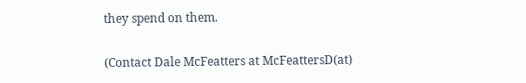they spend on them.

(Contact Dale McFeatters at McFeattersD(at)